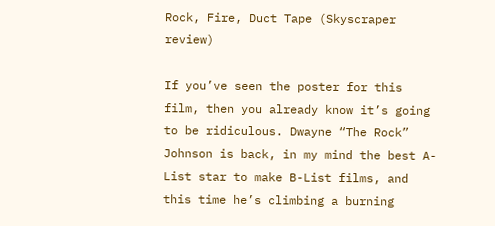Rock, Fire, Duct Tape (Skyscraper review)

If you’ve seen the poster for this film, then you already know it’s going to be ridiculous. Dwayne “The Rock” Johnson is back, in my mind the best A-List star to make B-List films, and this time he’s climbing a burning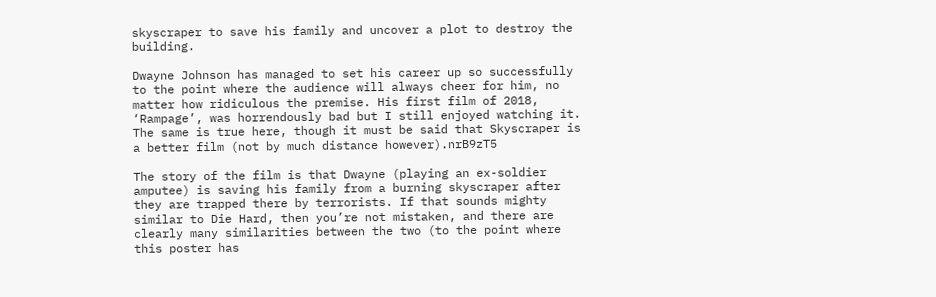skyscraper to save his family and uncover a plot to destroy the building.

Dwayne Johnson has managed to set his career up so successfully to the point where the audience will always cheer for him, no matter how ridiculous the premise. His first film of 2018, ‘Rampage’, was horrendously bad but I still enjoyed watching it. The same is true here, though it must be said that Skyscraper is a better film (not by much distance however).nrB9zT5

The story of the film is that Dwayne (playing an ex-soldier amputee) is saving his family from a burning skyscraper after they are trapped there by terrorists. If that sounds mighty similar to Die Hard, then you’re not mistaken, and there are clearly many similarities between the two (to the point where this poster has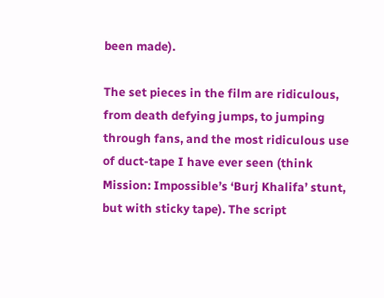been made).

The set pieces in the film are ridiculous, from death defying jumps, to jumping through fans, and the most ridiculous use of duct-tape I have ever seen (think Mission: Impossible’s ‘Burj Khalifa’ stunt, but with sticky tape). The script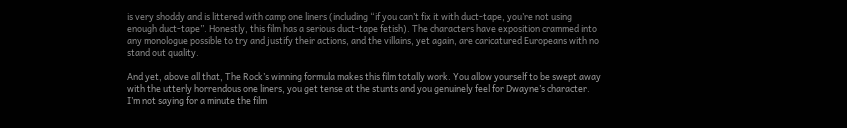is very shoddy and is littered with camp one liners (including “if you can’t fix it with duct-tape, you’re not using enough duct-tape”. Honestly, this film has a serious duct-tape fetish). The characters have exposition crammed into any monologue possible to try and justify their actions, and the villains, yet again, are caricatured Europeans with no stand out quality.

And yet, above all that, The Rock’s winning formula makes this film totally work. You allow yourself to be swept away with the utterly horrendous one liners, you get tense at the stunts and you genuinely feel for Dwayne’s character. I’m not saying for a minute the film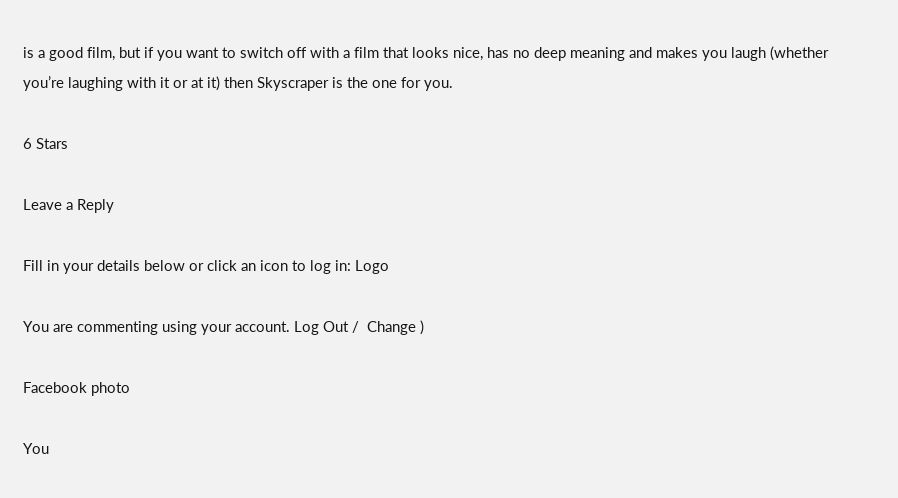is a good film, but if you want to switch off with a film that looks nice, has no deep meaning and makes you laugh (whether you’re laughing with it or at it) then Skyscraper is the one for you.

6 Stars

Leave a Reply

Fill in your details below or click an icon to log in: Logo

You are commenting using your account. Log Out /  Change )

Facebook photo

You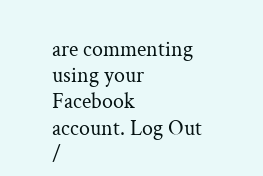are commenting using your Facebook account. Log Out /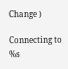Change )

Connecting to %s